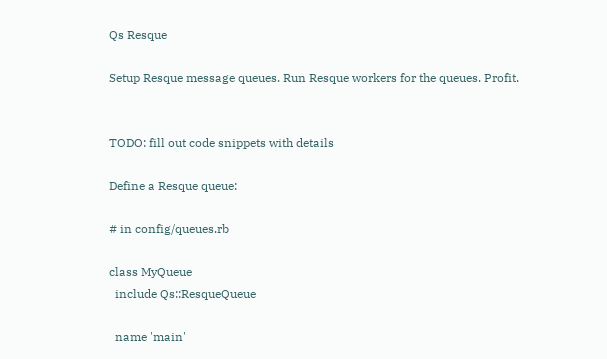Qs Resque

Setup Resque message queues. Run Resque workers for the queues. Profit.


TODO: fill out code snippets with details

Define a Resque queue:

# in config/queues.rb

class MyQueue
  include Qs::ResqueQueue

  name 'main'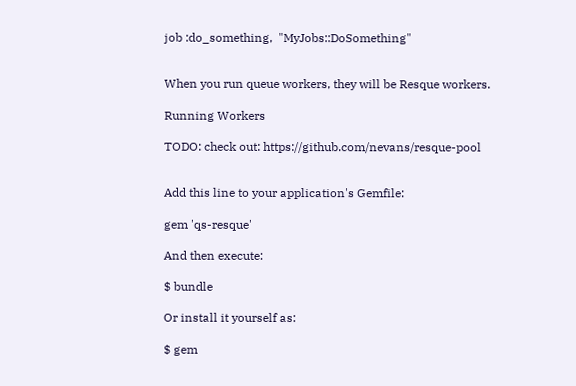job :do_something,  "MyJobs::DoSomething"


When you run queue workers, they will be Resque workers.

Running Workers

TODO: check out: https://github.com/nevans/resque-pool


Add this line to your application's Gemfile:

gem 'qs-resque'

And then execute:

$ bundle

Or install it yourself as:

$ gem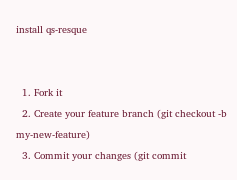install qs-resque


  1. Fork it
  2. Create your feature branch (git checkout -b my-new-feature)
  3. Commit your changes (git commit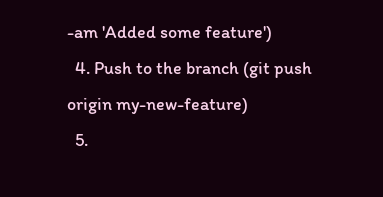-am 'Added some feature')
  4. Push to the branch (git push origin my-new-feature)
  5.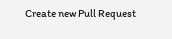Create new Pull Request